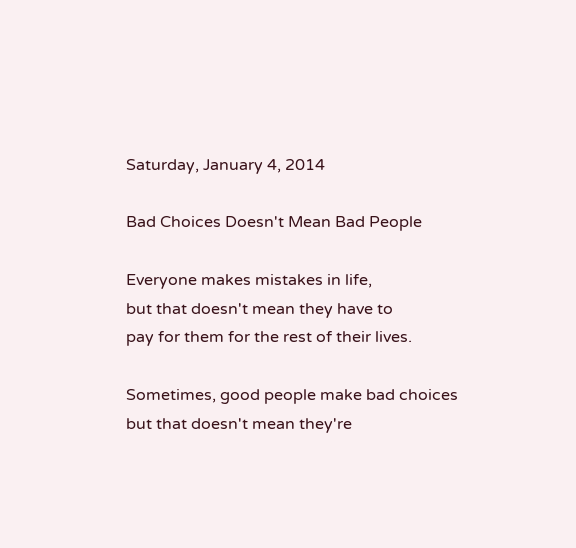Saturday, January 4, 2014

Bad Choices Doesn't Mean Bad People

Everyone makes mistakes in life,
but that doesn't mean they have to
pay for them for the rest of their lives.

Sometimes, good people make bad choices
but that doesn't mean they're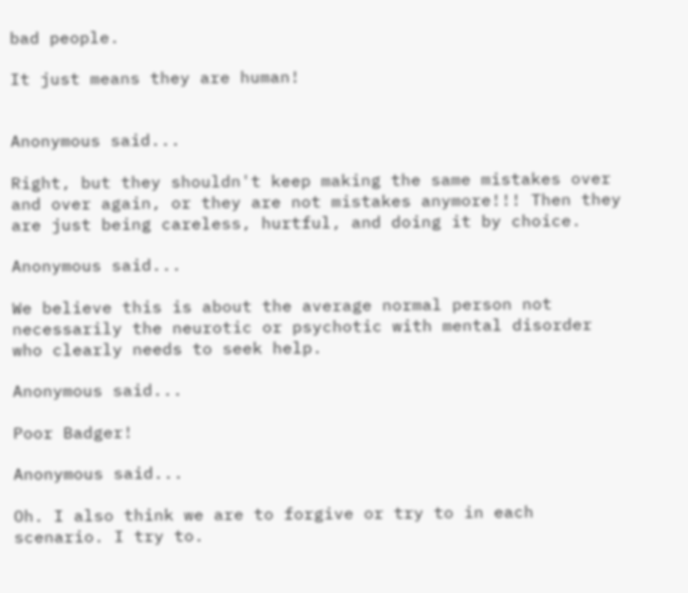bad people.

It just means they are human!


Anonymous said...

Right, but they shouldn't keep making the same mistakes over and over again, or they are not mistakes anymore!!! Then they are just being careless, hurtful, and doing it by choice.

Anonymous said...

We believe this is about the average normal person not necessarily the neurotic or psychotic with mental disorder who clearly needs to seek help.

Anonymous said...

Poor Badger!

Anonymous said...

Oh. I also think we are to forgive or try to in each scenario. I try to.